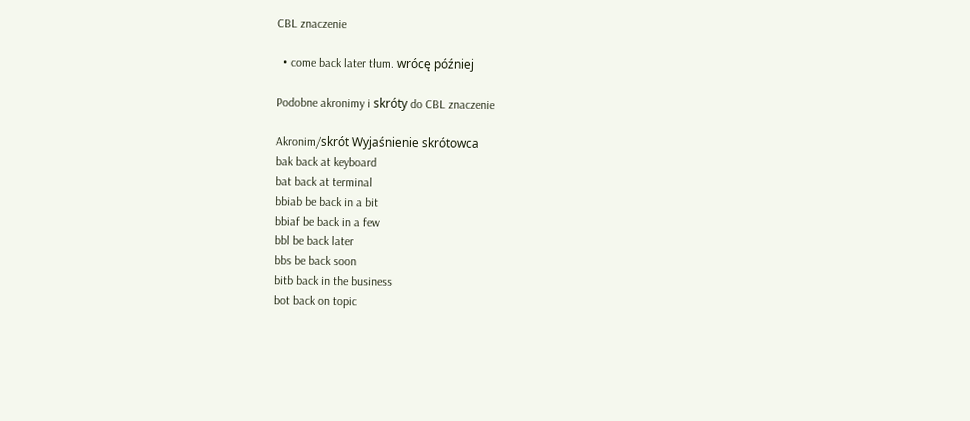CBL znaczenie

  • come back later tłum. wrócę później

Podobne akronimy i skróty do CBL znaczenie

Akronim/skrót Wyjaśnienie skrótowca
bak back at keyboard
bat back at terminal
bbiab be back in a bit
bbiaf be back in a few
bbl be back later
bbs be back soon
bitb back in the business
bot back on topic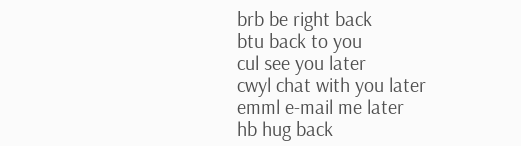brb be right back
btu back to you
cul see you later
cwyl chat with you later
emml e-mail me later
hb hug back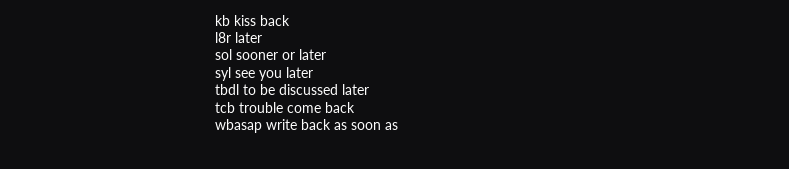kb kiss back
l8r later
sol sooner or later
syl see you later
tbdl to be discussed later
tcb trouble come back
wbasap write back as soon as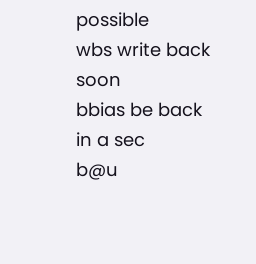possible
wbs write back soon
bbias be back in a sec
b@u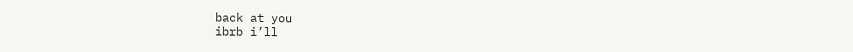back at you
ibrb i’ll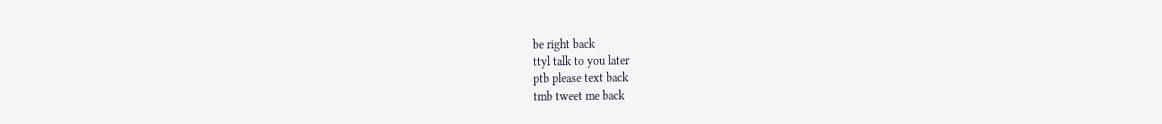be right back
ttyl talk to you later
ptb please text back
tmb tweet me back